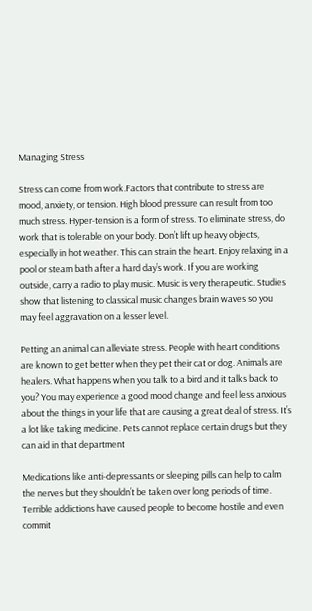Managing Stress

Stress can come from work.Factors that contribute to stress are mood, anxiety, or tension. High blood pressure can result from too much stress. Hyper-tension is a form of stress. To eliminate stress, do work that is tolerable on your body. Don’t lift up heavy objects, especially in hot weather. This can strain the heart. Enjoy relaxing in a pool or steam bath after a hard day’s work. If you are working outside, carry a radio to play music. Music is very therapeutic. Studies show that listening to classical music changes brain waves so you may feel aggravation on a lesser level.

Petting an animal can alleviate stress. People with heart conditions are known to get better when they pet their cat or dog. Animals are healers. What happens when you talk to a bird and it talks back to you? You may experience a good mood change and feel less anxious about the things in your life that are causing a great deal of stress. It’s a lot like taking medicine. Pets cannot replace certain drugs but they can aid in that department

Medications like anti-depressants or sleeping pills can help to calm the nerves but they shouldn’t be taken over long periods of time. Terrible addictions have caused people to become hostile and even commit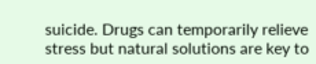suicide. Drugs can temporarily relieve stress but natural solutions are key to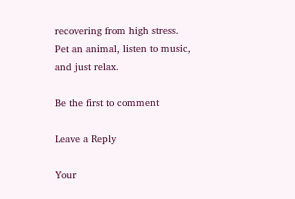recovering from high stress. Pet an animal, listen to music, and just relax.

Be the first to comment

Leave a Reply

Your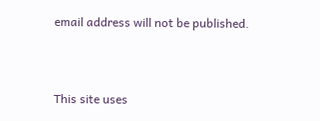email address will not be published.


This site uses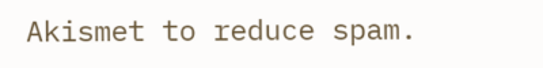Akismet to reduce spam.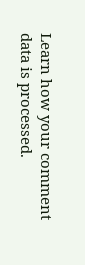Learn how your comment data is processed.